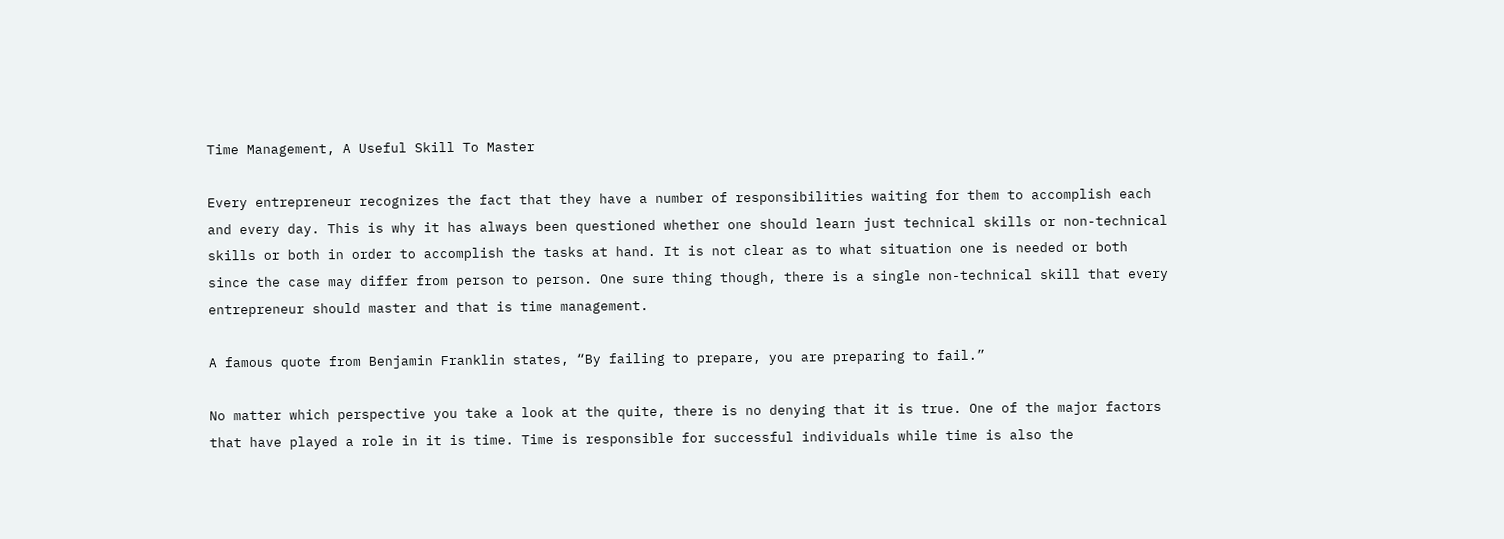Time Management, A Useful Skill To Master

Every entrepreneur recognizes the fact that they have a number of responsibilities waiting for them to accomplish each and every day. This is why it has always been questioned whether one should learn just technical skills or non-technical skills or both in order to accomplish the tasks at hand. It is not clear as to what situation one is needed or both since the case may differ from person to person. One sure thing though, there is a single non-technical skill that every entrepreneur should master and that is time management.

A famous quote from Benjamin Franklin states, “By failing to prepare, you are preparing to fail.”

No matter which perspective you take a look at the quite, there is no denying that it is true. One of the major factors that have played a role in it is time. Time is responsible for successful individuals while time is also the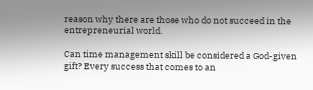reason why there are those who do not succeed in the entrepreneurial world.

Can time management skill be considered a God-given gift? Every success that comes to an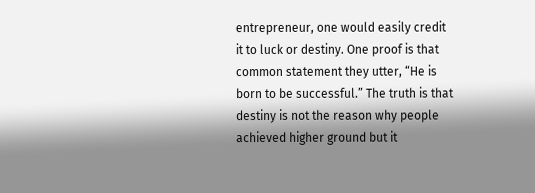entrepreneur, one would easily credit it to luck or destiny. One proof is that common statement they utter, “He is born to be successful.” The truth is that destiny is not the reason why people achieved higher ground but it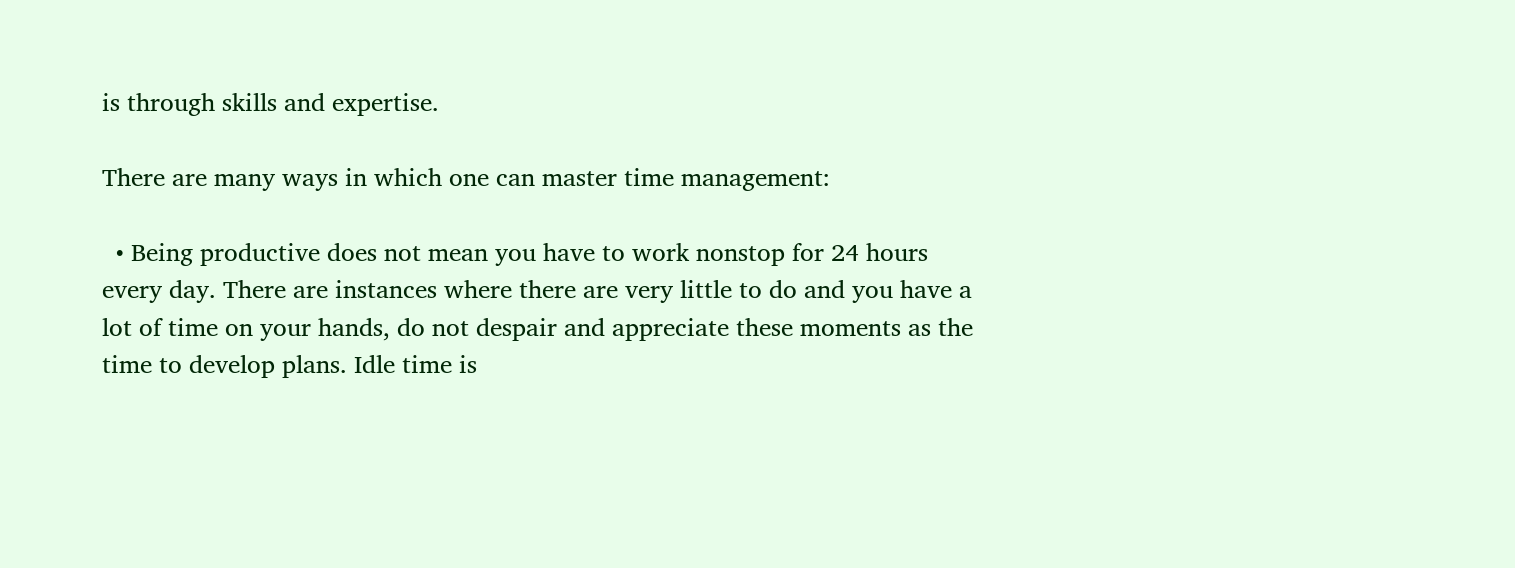is through skills and expertise.

There are many ways in which one can master time management:

  • Being productive does not mean you have to work nonstop for 24 hours every day. There are instances where there are very little to do and you have a lot of time on your hands, do not despair and appreciate these moments as the time to develop plans. Idle time is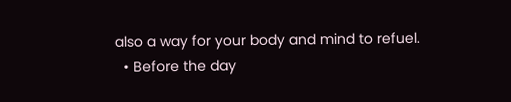also a way for your body and mind to refuel.
  • Before the day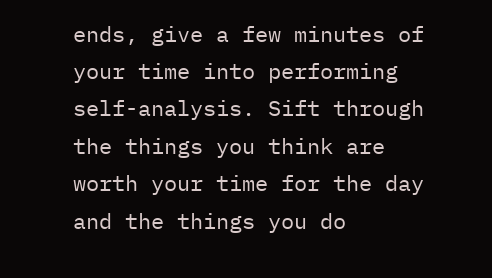ends, give a few minutes of your time into performing self-analysis. Sift through the things you think are worth your time for the day and the things you do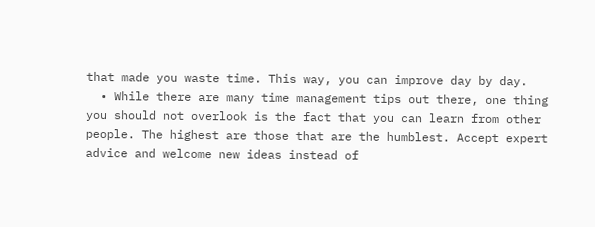that made you waste time. This way, you can improve day by day.
  • While there are many time management tips out there, one thing you should not overlook is the fact that you can learn from other people. The highest are those that are the humblest. Accept expert advice and welcome new ideas instead of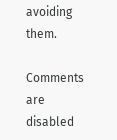avoiding them.

Comments are disabled